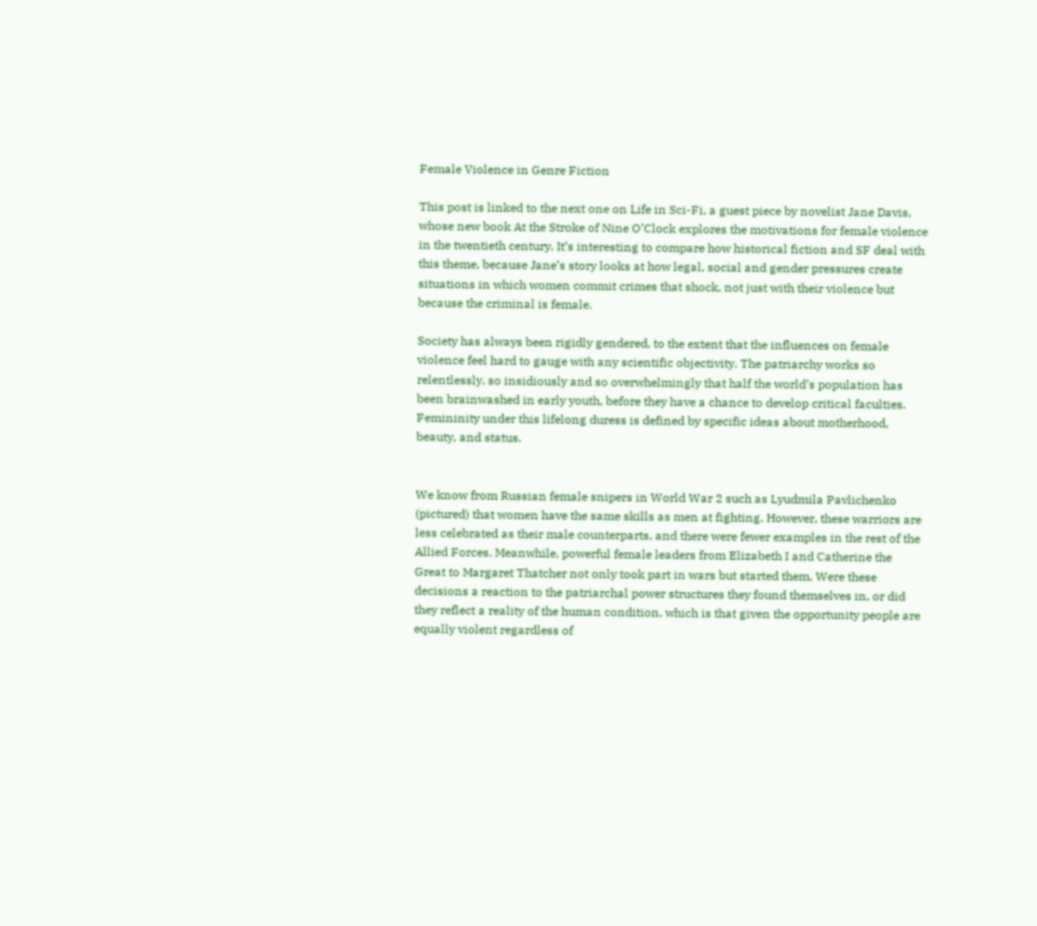Female Violence in Genre Fiction

This post is linked to the next one on Life in Sci-Fi, a guest piece by novelist Jane Davis, whose new book At the Stroke of Nine O’Clock explores the motivations for female violence in the twentieth century. It’s interesting to compare how historical fiction and SF deal with this theme, because Jane’s story looks at how legal, social and gender pressures create situations in which women commit crimes that shock, not just with their violence but because the criminal is female.

Society has always been rigidly gendered, to the extent that the influences on female violence feel hard to gauge with any scientific objectivity. The patriarchy works so relentlessly, so insidiously and so overwhelmingly that half the world’s population has been brainwashed in early youth, before they have a chance to develop critical faculties. Femininity under this lifelong duress is defined by specific ideas about motherhood, beauty, and status.


We know from Russian female snipers in World War 2 such as Lyudmila Pavlichenko (pictured) that women have the same skills as men at fighting. However, these warriors are less celebrated as their male counterparts, and there were fewer examples in the rest of the Allied Forces. Meanwhile, powerful female leaders from Elizabeth I and Catherine the Great to Margaret Thatcher not only took part in wars but started them. Were these decisions a reaction to the patriarchal power structures they found themselves in, or did they reflect a reality of the human condition, which is that given the opportunity people are equally violent regardless of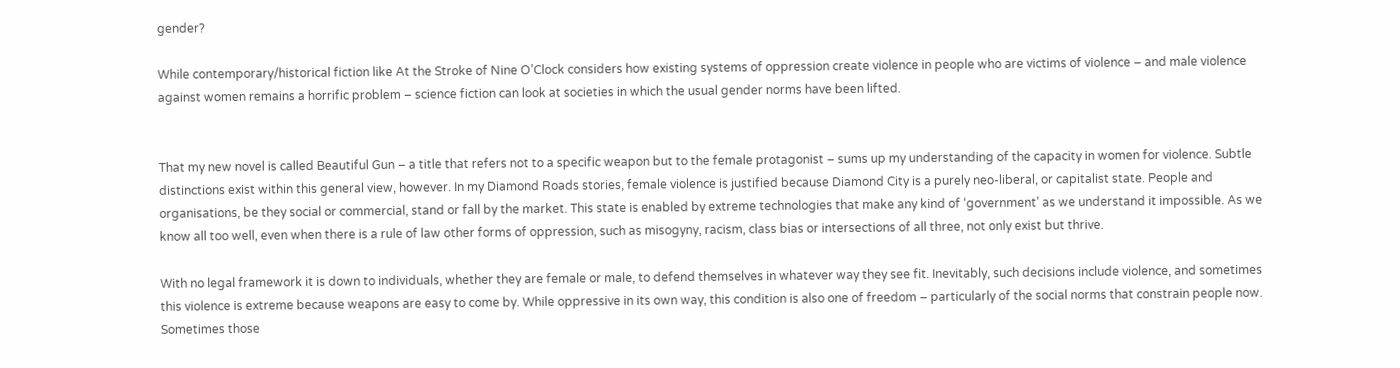gender?

While contemporary/historical fiction like At the Stroke of Nine O’Clock considers how existing systems of oppression create violence in people who are victims of violence – and male violence against women remains a horrific problem – science fiction can look at societies in which the usual gender norms have been lifted.


That my new novel is called Beautiful Gun – a title that refers not to a specific weapon but to the female protagonist – sums up my understanding of the capacity in women for violence. Subtle distinctions exist within this general view, however. In my Diamond Roads stories, female violence is justified because Diamond City is a purely neo-liberal, or capitalist state. People and organisations, be they social or commercial, stand or fall by the market. This state is enabled by extreme technologies that make any kind of ‘government’ as we understand it impossible. As we know all too well, even when there is a rule of law other forms of oppression, such as misogyny, racism, class bias or intersections of all three, not only exist but thrive.

With no legal framework it is down to individuals, whether they are female or male, to defend themselves in whatever way they see fit. Inevitably, such decisions include violence, and sometimes this violence is extreme because weapons are easy to come by. While oppressive in its own way, this condition is also one of freedom – particularly of the social norms that constrain people now. Sometimes those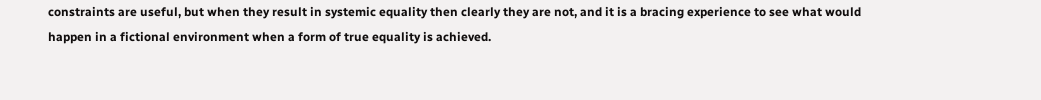constraints are useful, but when they result in systemic equality then clearly they are not, and it is a bracing experience to see what would happen in a fictional environment when a form of true equality is achieved.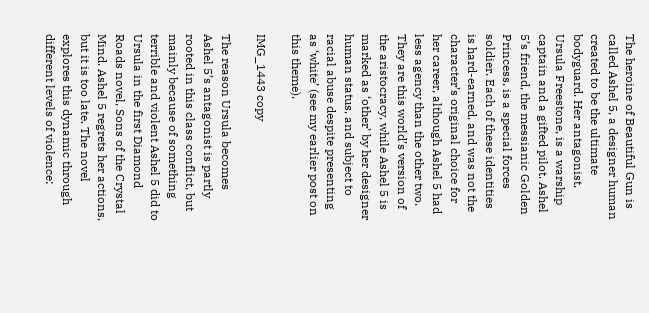The heroine of Beautiful Gun is called Ashel 5, a designer human created to be the ultimate bodyguard. Her antagonist, Ursula Freestone, is a warship captain and a gifted pilot. Ashel 5’s friend, the messianic Golden Princess, is a special forces soldier. Each of these identities is hard-earned, and was not the character’s original choice for her career, although Ashel 5 had less agency than the other two. They are this world’s version of the aristocracy, while Ashel 5 is marked as ‘other’ by her designer human status, and subject to racial abuse despite presenting as ‘white’ (see my earlier post on this theme).

IMG_1443 copy

The reason Ursula becomes Ashel 5’s antagonist is partly rooted in this class conflict, but mainly because of something terrible and violent Ashel 5 did to Ursula in the first Diamond Roads novel, Sons of the Crystal Mind. Ashel 5 regrets her actions, but it is too late. The novel explores this dynamic through different levels of violence: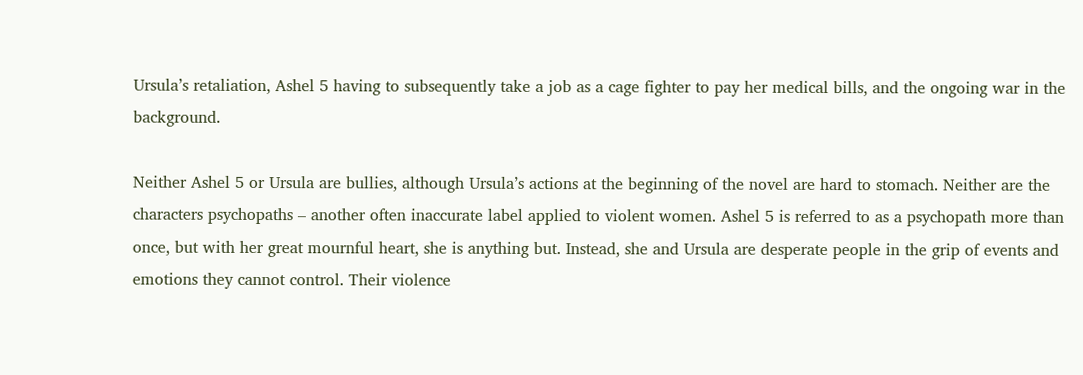Ursula’s retaliation, Ashel 5 having to subsequently take a job as a cage fighter to pay her medical bills, and the ongoing war in the background.

Neither Ashel 5 or Ursula are bullies, although Ursula’s actions at the beginning of the novel are hard to stomach. Neither are the characters psychopaths – another often inaccurate label applied to violent women. Ashel 5 is referred to as a psychopath more than once, but with her great mournful heart, she is anything but. Instead, she and Ursula are desperate people in the grip of events and emotions they cannot control. Their violence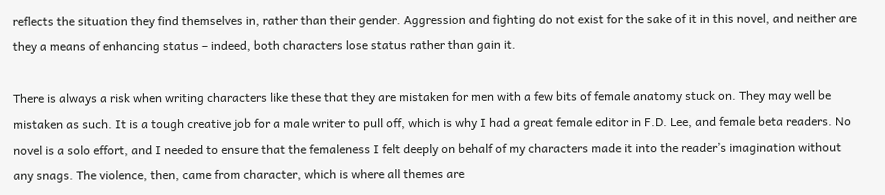reflects the situation they find themselves in, rather than their gender. Aggression and fighting do not exist for the sake of it in this novel, and neither are they a means of enhancing status – indeed, both characters lose status rather than gain it.

There is always a risk when writing characters like these that they are mistaken for men with a few bits of female anatomy stuck on. They may well be mistaken as such. It is a tough creative job for a male writer to pull off, which is why I had a great female editor in F.D. Lee, and female beta readers. No novel is a solo effort, and I needed to ensure that the femaleness I felt deeply on behalf of my characters made it into the reader’s imagination without any snags. The violence, then, came from character, which is where all themes are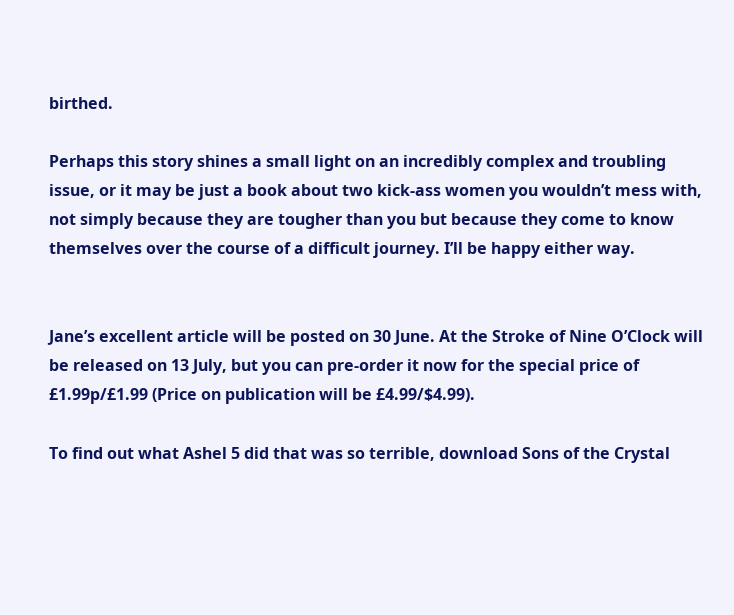birthed.

Perhaps this story shines a small light on an incredibly complex and troubling issue, or it may be just a book about two kick-ass women you wouldn’t mess with, not simply because they are tougher than you but because they come to know themselves over the course of a difficult journey. I’ll be happy either way.


Jane’s excellent article will be posted on 30 June. At the Stroke of Nine O’Clock will be released on 13 July, but you can pre-order it now for the special price of £1.99p/£1.99 (Price on publication will be £4.99/$4.99).

To find out what Ashel 5 did that was so terrible, download Sons of the Crystal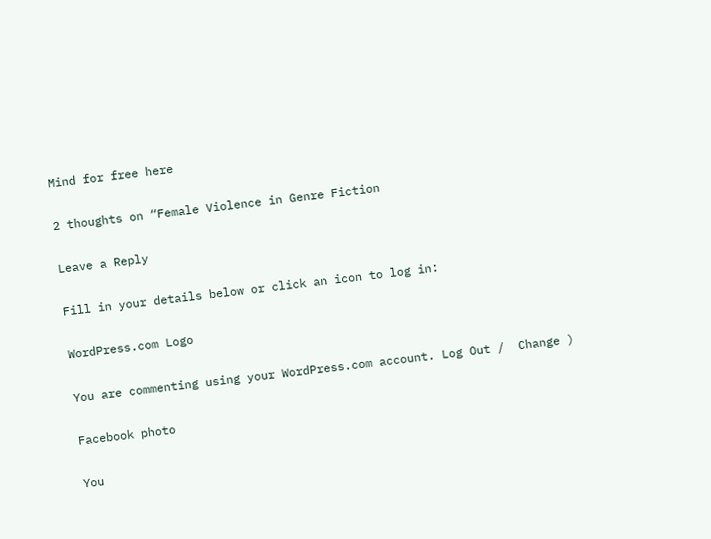Mind for free here

2 thoughts on “Female Violence in Genre Fiction

Leave a Reply

Fill in your details below or click an icon to log in:

WordPress.com Logo

You are commenting using your WordPress.com account. Log Out /  Change )

Facebook photo

You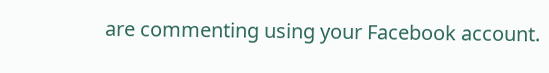are commenting using your Facebook account.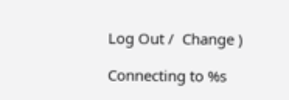Log Out /  Change )

Connecting to %s